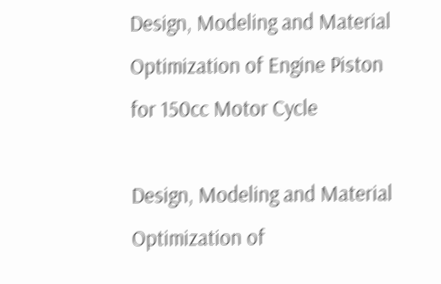Design, Modeling and Material Optimization of Engine Piston for 150cc Motor Cycle

Design, Modeling and Material Optimization of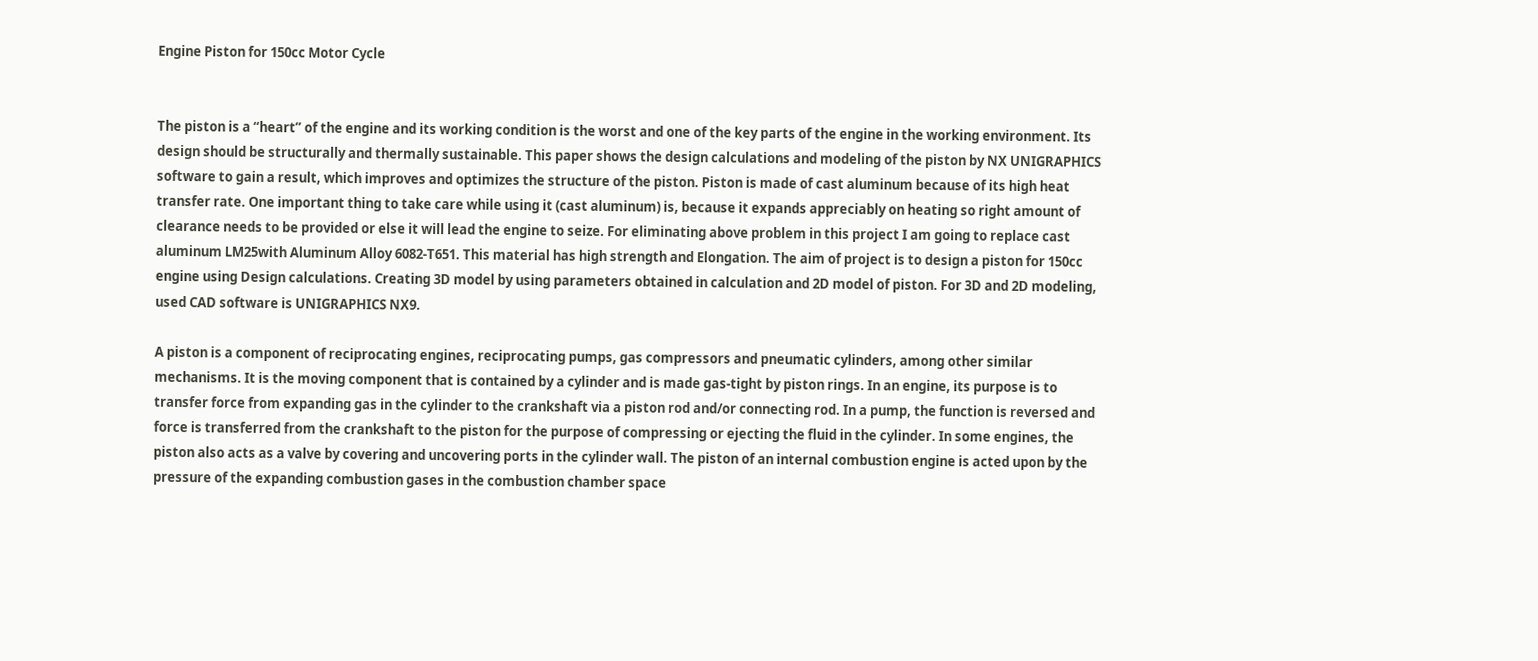Engine Piston for 150cc Motor Cycle


The piston is a “heart” of the engine and its working condition is the worst and one of the key parts of the engine in the working environment. Its design should be structurally and thermally sustainable. This paper shows the design calculations and modeling of the piston by NX UNIGRAPHICS software to gain a result, which improves and optimizes the structure of the piston. Piston is made of cast aluminum because of its high heat transfer rate. One important thing to take care while using it (cast aluminum) is, because it expands appreciably on heating so right amount of clearance needs to be provided or else it will lead the engine to seize. For eliminating above problem in this project I am going to replace cast aluminum LM25with Aluminum Alloy 6082-T651. This material has high strength and Elongation. The aim of project is to design a piston for 150cc engine using Design calculations. Creating 3D model by using parameters obtained in calculation and 2D model of piston. For 3D and 2D modeling, used CAD software is UNIGRAPHICS NX9.

A piston is a component of reciprocating engines, reciprocating pumps, gas compressors and pneumatic cylinders, among other similar mechanisms. It is the moving component that is contained by a cylinder and is made gas-tight by piston rings. In an engine, its purpose is to transfer force from expanding gas in the cylinder to the crankshaft via a piston rod and/or connecting rod. In a pump, the function is reversed and force is transferred from the crankshaft to the piston for the purpose of compressing or ejecting the fluid in the cylinder. In some engines, the piston also acts as a valve by covering and uncovering ports in the cylinder wall. The piston of an internal combustion engine is acted upon by the pressure of the expanding combustion gases in the combustion chamber space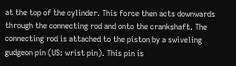at the top of the cylinder. This force then acts downwards through the connecting rod and onto the crankshaft. The connecting rod is attached to the piston by a swiveling gudgeon pin (US: wrist pin). This pin is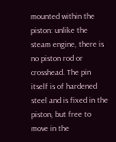mounted within the piston: unlike the steam engine, there is no piston rod or crosshead. The pin itself is of hardened steel and is fixed in the piston, but free to move in the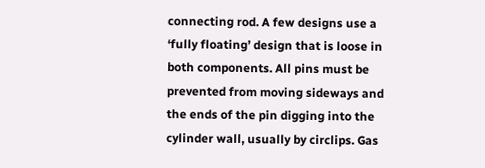connecting rod. A few designs use a ‘fully floating’ design that is loose in both components. All pins must be prevented from moving sideways and the ends of the pin digging into the cylinder wall, usually by circlips. Gas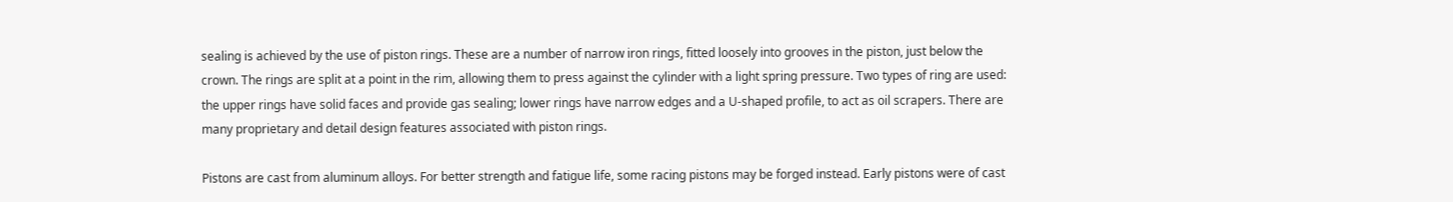sealing is achieved by the use of piston rings. These are a number of narrow iron rings, fitted loosely into grooves in the piston, just below the crown. The rings are split at a point in the rim, allowing them to press against the cylinder with a light spring pressure. Two types of ring are used: the upper rings have solid faces and provide gas sealing; lower rings have narrow edges and a U-shaped profile, to act as oil scrapers. There are many proprietary and detail design features associated with piston rings.

Pistons are cast from aluminum alloys. For better strength and fatigue life, some racing pistons may be forged instead. Early pistons were of cast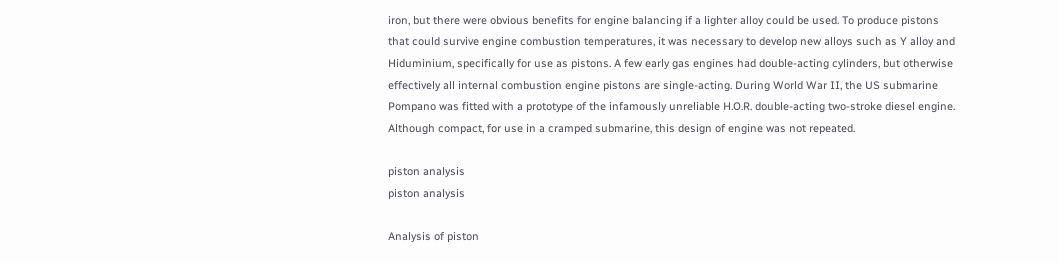iron, but there were obvious benefits for engine balancing if a lighter alloy could be used. To produce pistons that could survive engine combustion temperatures, it was necessary to develop new alloys such as Y alloy and Hiduminium, specifically for use as pistons. A few early gas engines had double-acting cylinders, but otherwise effectively all internal combustion engine pistons are single-acting. During World War II, the US submarine Pompano was fitted with a prototype of the infamously unreliable H.O.R. double-acting two-stroke diesel engine. Although compact, for use in a cramped submarine, this design of engine was not repeated.

piston analysis
piston analysis

Analysis of piston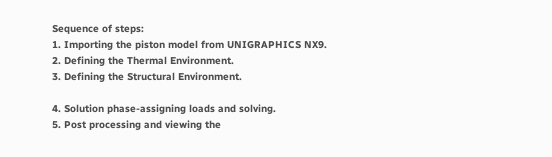Sequence of steps:
1. Importing the piston model from UNIGRAPHICS NX9.
2. Defining the Thermal Environment.
3. Defining the Structural Environment.

4. Solution phase-assigning loads and solving.
5. Post processing and viewing the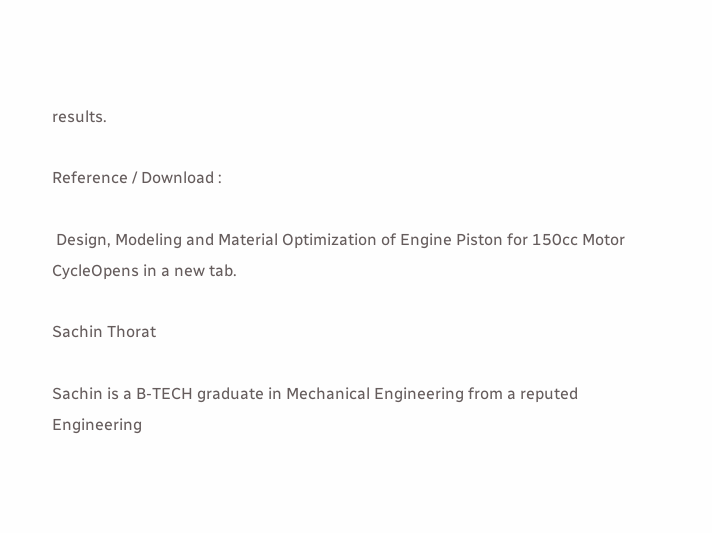results.

Reference / Download :

 Design, Modeling and Material Optimization of Engine Piston for 150cc Motor CycleOpens in a new tab.

Sachin Thorat

Sachin is a B-TECH graduate in Mechanical Engineering from a reputed Engineering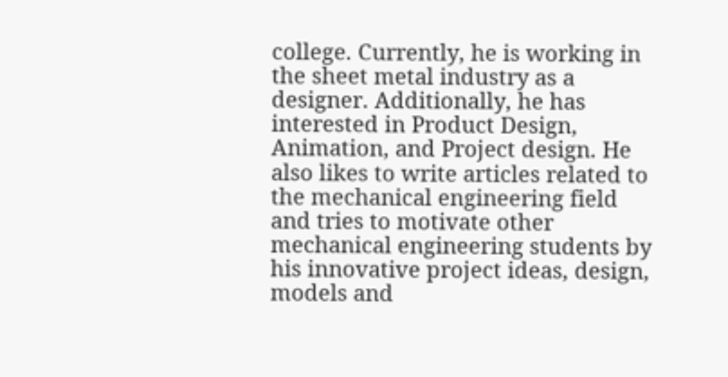college. Currently, he is working in the sheet metal industry as a designer. Additionally, he has interested in Product Design, Animation, and Project design. He also likes to write articles related to the mechanical engineering field and tries to motivate other mechanical engineering students by his innovative project ideas, design, models and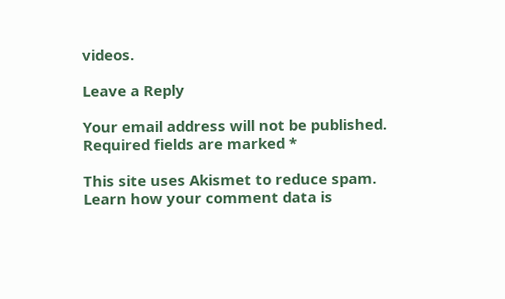videos.

Leave a Reply

Your email address will not be published. Required fields are marked *

This site uses Akismet to reduce spam. Learn how your comment data is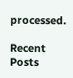processed.

Recent Posts